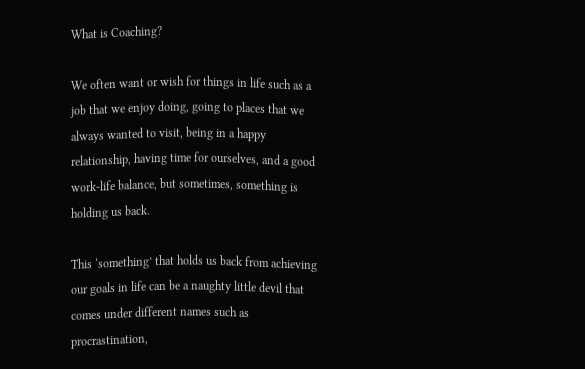What is Coaching?

We often want or wish for things in life such as a job that we enjoy doing, going to places that we always wanted to visit, being in a happy relationship, having time for ourselves, and a good work-life balance, but sometimes, something is holding us back.

This ‘something’ that holds us back from achieving our goals in life can be a naughty little devil that comes under different names such as procrastination,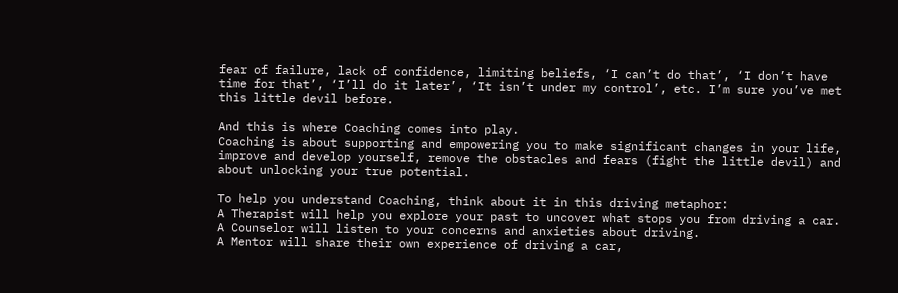fear of failure, lack of confidence, limiting beliefs, ‘I can’t do that’, ‘I don’t have time for that’, ‘I’ll do it later’, ‘It isn’t under my control’, etc. I’m sure you’ve met this little devil before.

And this is where Coaching comes into play.
Coaching is about supporting and empowering you to make significant changes in your life, improve and develop yourself, remove the obstacles and fears (fight the little devil) and about unlocking your true potential.

To help you understand Coaching, think about it in this driving metaphor:
A Therapist will help you explore your past to uncover what stops you from driving a car.
A Counselor will listen to your concerns and anxieties about driving.
A Mentor will share their own experience of driving a car,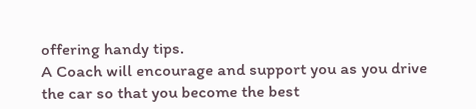offering handy tips.
A Coach will encourage and support you as you drive the car so that you become the best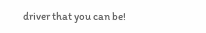driver that you can be!